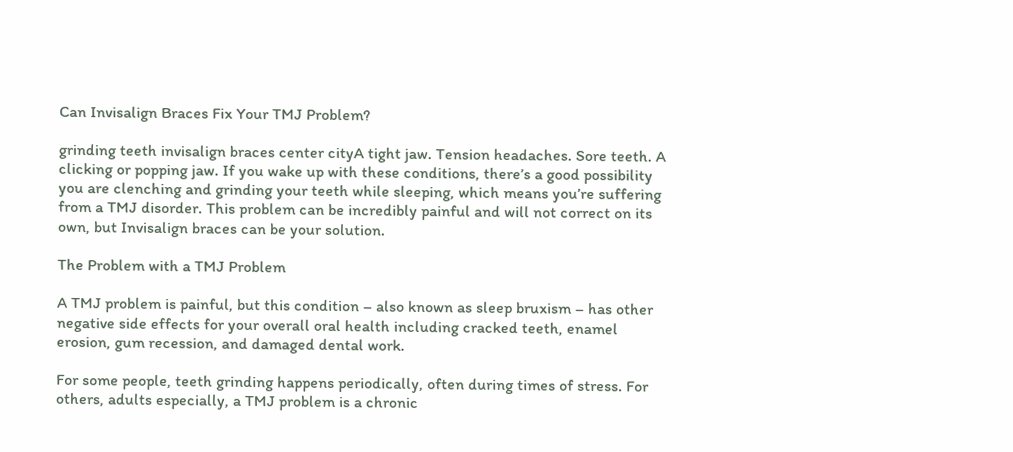Can Invisalign Braces Fix Your TMJ Problem?

grinding teeth invisalign braces center cityA tight jaw. Tension headaches. Sore teeth. A clicking or popping jaw. If you wake up with these conditions, there’s a good possibility you are clenching and grinding your teeth while sleeping, which means you’re suffering from a TMJ disorder. This problem can be incredibly painful and will not correct on its own, but Invisalign braces can be your solution.

The Problem with a TMJ Problem

A TMJ problem is painful, but this condition – also known as sleep bruxism – has other negative side effects for your overall oral health including cracked teeth, enamel erosion, gum recession, and damaged dental work.

For some people, teeth grinding happens periodically, often during times of stress. For others, adults especially, a TMJ problem is a chronic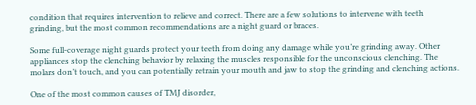condition that requires intervention to relieve and correct. There are a few solutions to intervene with teeth grinding, but the most common recommendations are a night guard or braces.

Some full-coverage night guards protect your teeth from doing any damage while you’re grinding away. Other appliances stop the clenching behavior by relaxing the muscles responsible for the unconscious clenching. The molars don’t touch, and you can potentially retrain your mouth and jaw to stop the grinding and clenching actions.

One of the most common causes of TMJ disorder,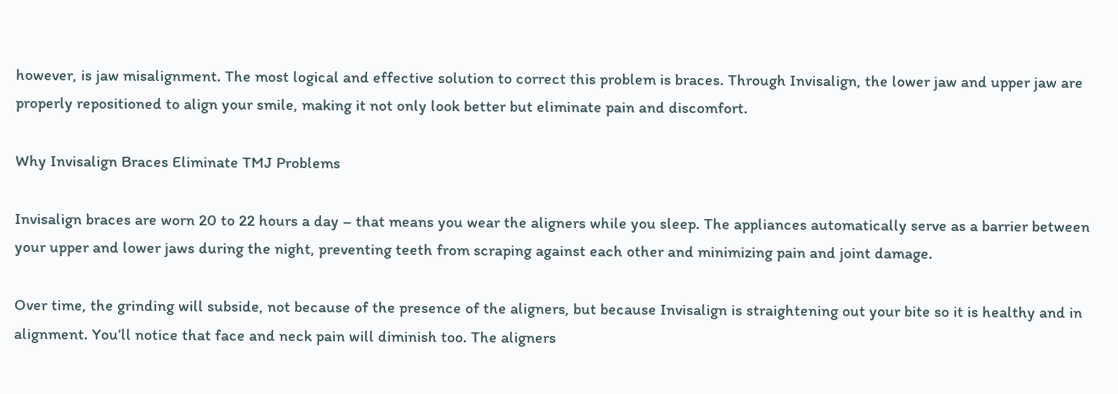however, is jaw misalignment. The most logical and effective solution to correct this problem is braces. Through Invisalign, the lower jaw and upper jaw are properly repositioned to align your smile, making it not only look better but eliminate pain and discomfort.

Why Invisalign Braces Eliminate TMJ Problems

Invisalign braces are worn 20 to 22 hours a day – that means you wear the aligners while you sleep. The appliances automatically serve as a barrier between your upper and lower jaws during the night, preventing teeth from scraping against each other and minimizing pain and joint damage.

Over time, the grinding will subside, not because of the presence of the aligners, but because Invisalign is straightening out your bite so it is healthy and in alignment. You’ll notice that face and neck pain will diminish too. The aligners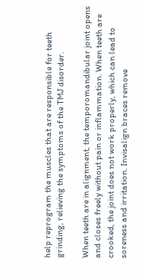help reprogram the muscles that are responsible for teeth grinding, relieving the symptoms of the TMJ disorder.

When teeth are in alignment, the temporomandibular joint opens and closes freely without pain or inflammation. When teeth are crooked, the joint does not work properly, which can lead to soreness and irritation. Invisalign braces remove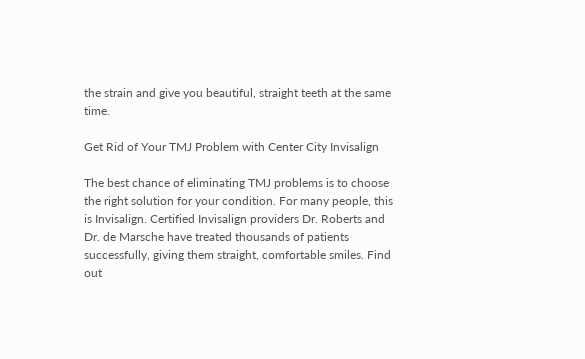the strain and give you beautiful, straight teeth at the same time.

Get Rid of Your TMJ Problem with Center City Invisalign

The best chance of eliminating TMJ problems is to choose the right solution for your condition. For many people, this is Invisalign. Certified Invisalign providers Dr. Roberts and Dr. de Marsche have treated thousands of patients successfully, giving them straight, comfortable smiles. Find out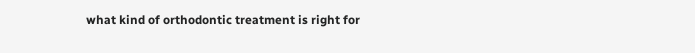what kind of orthodontic treatment is right for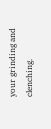your grinding and clenching.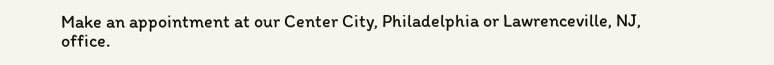Make an appointment at our Center City, Philadelphia or Lawrenceville, NJ, office.